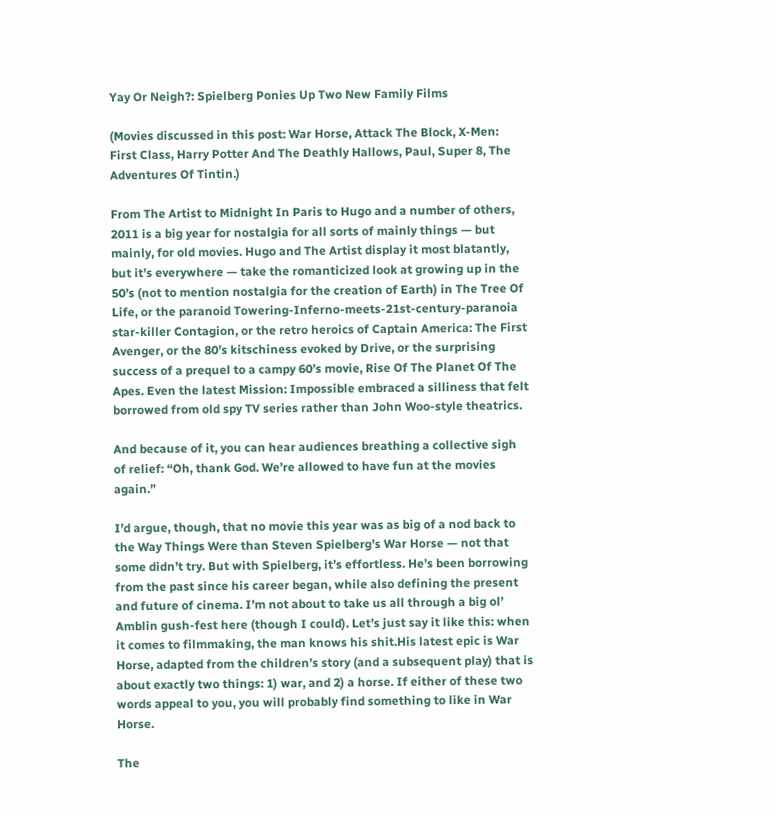Yay Or Neigh?: Spielberg Ponies Up Two New Family Films

(Movies discussed in this post: War Horse, Attack The Block, X-Men: First Class, Harry Potter And The Deathly Hallows, Paul, Super 8, The Adventures Of Tintin.)

From The Artist to Midnight In Paris to Hugo and a number of others, 2011 is a big year for nostalgia for all sorts of mainly things — but mainly, for old movies. Hugo and The Artist display it most blatantly, but it’s everywhere — take the romanticized look at growing up in the 50’s (not to mention nostalgia for the creation of Earth) in The Tree Of Life, or the paranoid Towering-Inferno-meets-21st-century-paranoia star-killer Contagion, or the retro heroics of Captain America: The First Avenger, or the 80’s kitschiness evoked by Drive, or the surprising success of a prequel to a campy 60’s movie, Rise Of The Planet Of The Apes. Even the latest Mission: Impossible embraced a silliness that felt borrowed from old spy TV series rather than John Woo-style theatrics.

And because of it, you can hear audiences breathing a collective sigh of relief: “Oh, thank God. We’re allowed to have fun at the movies again.”

I’d argue, though, that no movie this year was as big of a nod back to the Way Things Were than Steven Spielberg’s War Horse — not that some didn’t try. But with Spielberg, it’s effortless. He’s been borrowing from the past since his career began, while also defining the present and future of cinema. I’m not about to take us all through a big ol’ Amblin gush-fest here (though I could). Let’s just say it like this: when it comes to filmmaking, the man knows his shit.His latest epic is War Horse, adapted from the children’s story (and a subsequent play) that is about exactly two things: 1) war, and 2) a horse. If either of these two words appeal to you, you will probably find something to like in War Horse.

The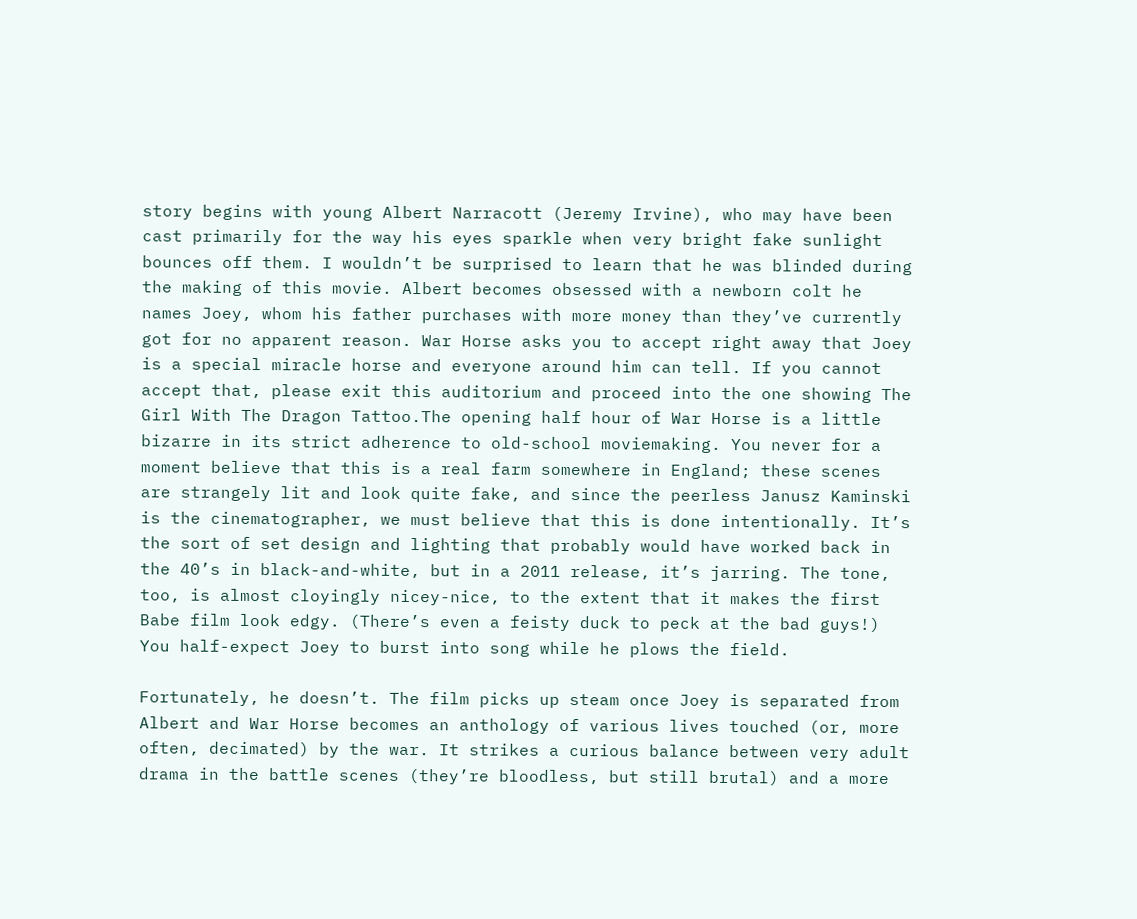story begins with young Albert Narracott (Jeremy Irvine), who may have been cast primarily for the way his eyes sparkle when very bright fake sunlight bounces off them. I wouldn’t be surprised to learn that he was blinded during the making of this movie. Albert becomes obsessed with a newborn colt he names Joey, whom his father purchases with more money than they’ve currently got for no apparent reason. War Horse asks you to accept right away that Joey is a special miracle horse and everyone around him can tell. If you cannot accept that, please exit this auditorium and proceed into the one showing The Girl With The Dragon Tattoo.The opening half hour of War Horse is a little bizarre in its strict adherence to old-school moviemaking. You never for a moment believe that this is a real farm somewhere in England; these scenes are strangely lit and look quite fake, and since the peerless Janusz Kaminski is the cinematographer, we must believe that this is done intentionally. It’s the sort of set design and lighting that probably would have worked back in the 40’s in black-and-white, but in a 2011 release, it’s jarring. The tone, too, is almost cloyingly nicey-nice, to the extent that it makes the first Babe film look edgy. (There’s even a feisty duck to peck at the bad guys!) You half-expect Joey to burst into song while he plows the field.

Fortunately, he doesn’t. The film picks up steam once Joey is separated from Albert and War Horse becomes an anthology of various lives touched (or, more often, decimated) by the war. It strikes a curious balance between very adult drama in the battle scenes (they’re bloodless, but still brutal) and a more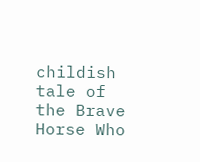childish tale of the Brave Horse Who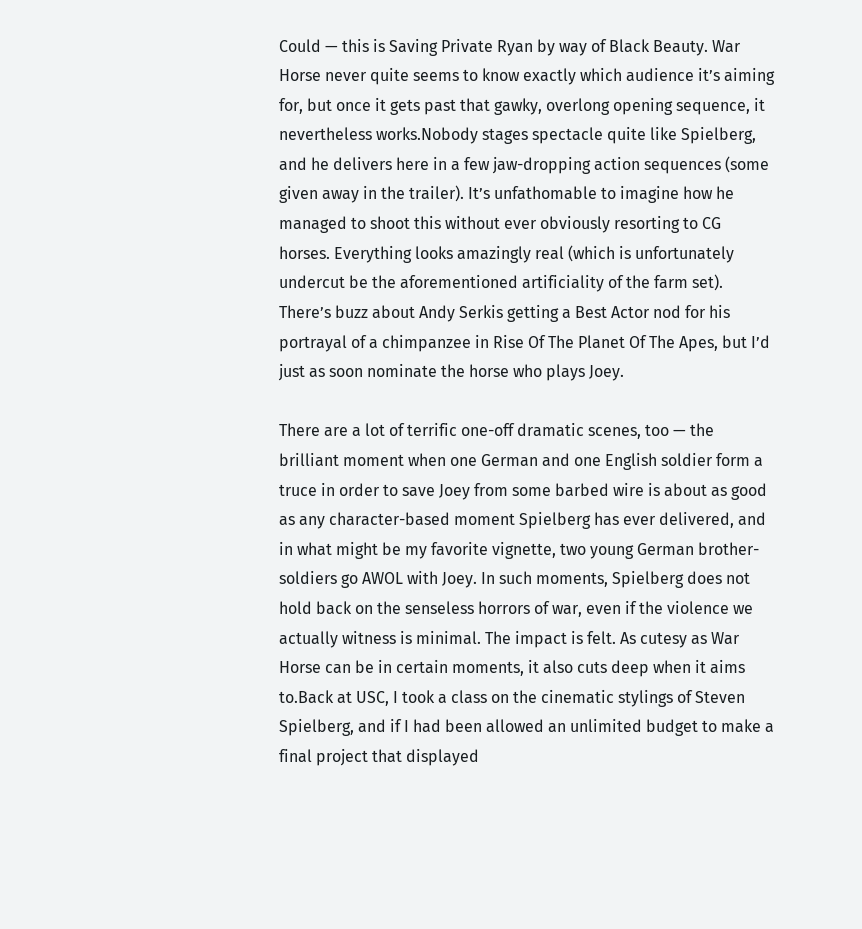Could — this is Saving Private Ryan by way of Black Beauty. War Horse never quite seems to know exactly which audience it’s aiming for, but once it gets past that gawky, overlong opening sequence, it nevertheless works.Nobody stages spectacle quite like Spielberg, and he delivers here in a few jaw-dropping action sequences (some given away in the trailer). It’s unfathomable to imagine how he managed to shoot this without ever obviously resorting to CG horses. Everything looks amazingly real (which is unfortunately undercut be the aforementioned artificiality of the farm set). There’s buzz about Andy Serkis getting a Best Actor nod for his portrayal of a chimpanzee in Rise Of The Planet Of The Apes, but I’d just as soon nominate the horse who plays Joey.

There are a lot of terrific one-off dramatic scenes, too — the brilliant moment when one German and one English soldier form a truce in order to save Joey from some barbed wire is about as good as any character-based moment Spielberg has ever delivered, and in what might be my favorite vignette, two young German brother-soldiers go AWOL with Joey. In such moments, Spielberg does not hold back on the senseless horrors of war, even if the violence we actually witness is minimal. The impact is felt. As cutesy as War Horse can be in certain moments, it also cuts deep when it aims to.Back at USC, I took a class on the cinematic stylings of Steven Spielberg, and if I had been allowed an unlimited budget to make a final project that displayed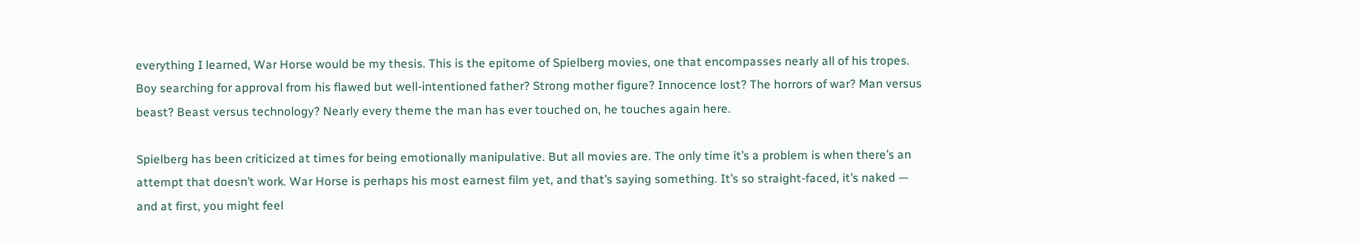everything I learned, War Horse would be my thesis. This is the epitome of Spielberg movies, one that encompasses nearly all of his tropes. Boy searching for approval from his flawed but well-intentioned father? Strong mother figure? Innocence lost? The horrors of war? Man versus beast? Beast versus technology? Nearly every theme the man has ever touched on, he touches again here.

Spielberg has been criticized at times for being emotionally manipulative. But all movies are. The only time it’s a problem is when there’s an attempt that doesn’t work. War Horse is perhaps his most earnest film yet, and that’s saying something. It’s so straight-faced, it’s naked — and at first, you might feel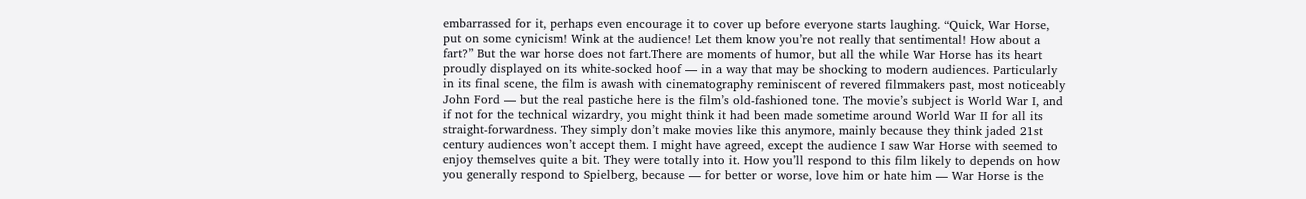embarrassed for it, perhaps even encourage it to cover up before everyone starts laughing. “Quick, War Horse, put on some cynicism! Wink at the audience! Let them know you’re not really that sentimental! How about a fart?” But the war horse does not fart.There are moments of humor, but all the while War Horse has its heart proudly displayed on its white-socked hoof — in a way that may be shocking to modern audiences. Particularly in its final scene, the film is awash with cinematography reminiscent of revered filmmakers past, most noticeably John Ford — but the real pastiche here is the film’s old-fashioned tone. The movie’s subject is World War I, and if not for the technical wizardry, you might think it had been made sometime around World War II for all its straight-forwardness. They simply don’t make movies like this anymore, mainly because they think jaded 21st century audiences won’t accept them. I might have agreed, except the audience I saw War Horse with seemed to enjoy themselves quite a bit. They were totally into it. How you’ll respond to this film likely to depends on how you generally respond to Spielberg, because — for better or worse, love him or hate him — War Horse is the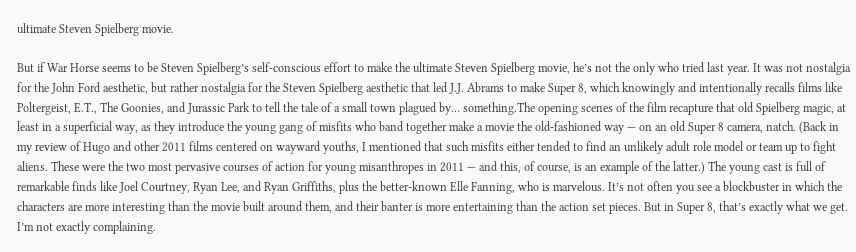ultimate Steven Spielberg movie.

But if War Horse seems to be Steven Spielberg’s self-conscious effort to make the ultimate Steven Spielberg movie, he’s not the only who tried last year. It was not nostalgia for the John Ford aesthetic, but rather nostalgia for the Steven Spielberg aesthetic that led J.J. Abrams to make Super 8, which knowingly and intentionally recalls films like Poltergeist, E.T., The Goonies, and Jurassic Park to tell the tale of a small town plagued by… something.The opening scenes of the film recapture that old Spielberg magic, at least in a superficial way, as they introduce the young gang of misfits who band together make a movie the old-fashioned way — on an old Super 8 camera, natch. (Back in my review of Hugo and other 2011 films centered on wayward youths, I mentioned that such misfits either tended to find an unlikely adult role model or team up to fight aliens. These were the two most pervasive courses of action for young misanthropes in 2011 — and this, of course, is an example of the latter.) The young cast is full of remarkable finds like Joel Courtney, Ryan Lee, and Ryan Griffiths, plus the better-known Elle Fanning, who is marvelous. It’s not often you see a blockbuster in which the characters are more interesting than the movie built around them, and their banter is more entertaining than the action set pieces. But in Super 8, that’s exactly what we get. I’m not exactly complaining.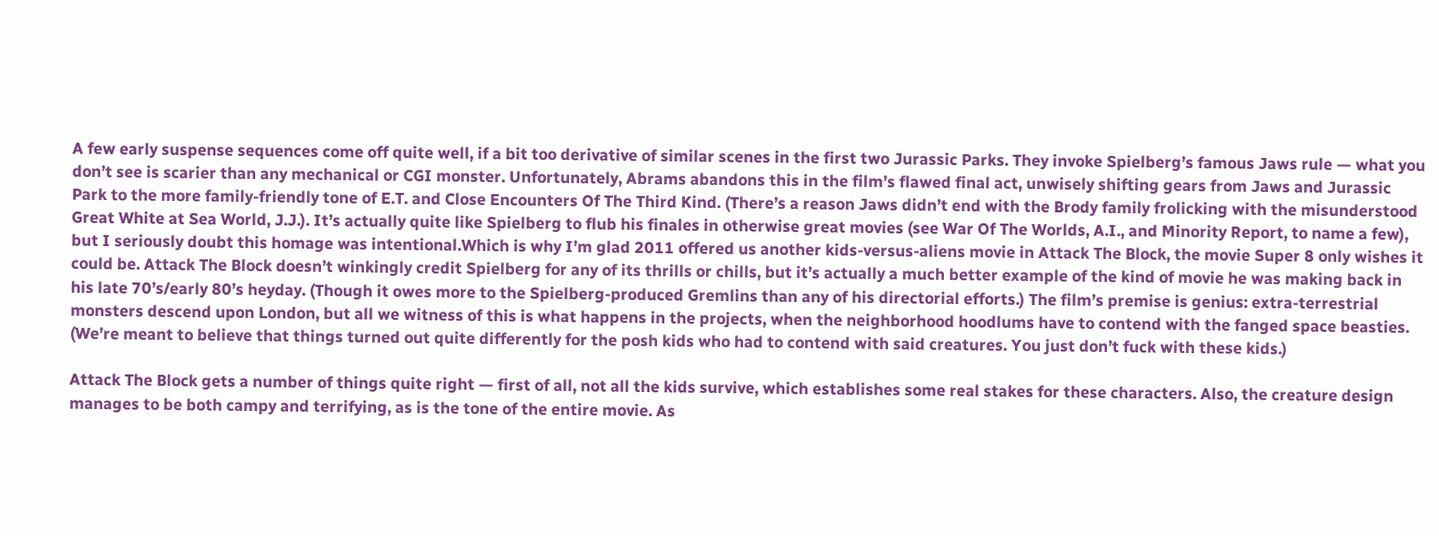A few early suspense sequences come off quite well, if a bit too derivative of similar scenes in the first two Jurassic Parks. They invoke Spielberg’s famous Jaws rule — what you don’t see is scarier than any mechanical or CGI monster. Unfortunately, Abrams abandons this in the film’s flawed final act, unwisely shifting gears from Jaws and Jurassic Park to the more family-friendly tone of E.T. and Close Encounters Of The Third Kind. (There’s a reason Jaws didn’t end with the Brody family frolicking with the misunderstood Great White at Sea World, J.J.). It’s actually quite like Spielberg to flub his finales in otherwise great movies (see War Of The Worlds, A.I., and Minority Report, to name a few), but I seriously doubt this homage was intentional.Which is why I’m glad 2011 offered us another kids-versus-aliens movie in Attack The Block, the movie Super 8 only wishes it could be. Attack The Block doesn’t winkingly credit Spielberg for any of its thrills or chills, but it’s actually a much better example of the kind of movie he was making back in his late 70’s/early 80’s heyday. (Though it owes more to the Spielberg-produced Gremlins than any of his directorial efforts.) The film’s premise is genius: extra-terrestrial monsters descend upon London, but all we witness of this is what happens in the projects, when the neighborhood hoodlums have to contend with the fanged space beasties. (We’re meant to believe that things turned out quite differently for the posh kids who had to contend with said creatures. You just don’t fuck with these kids.)

Attack The Block gets a number of things quite right — first of all, not all the kids survive, which establishes some real stakes for these characters. Also, the creature design manages to be both campy and terrifying, as is the tone of the entire movie. As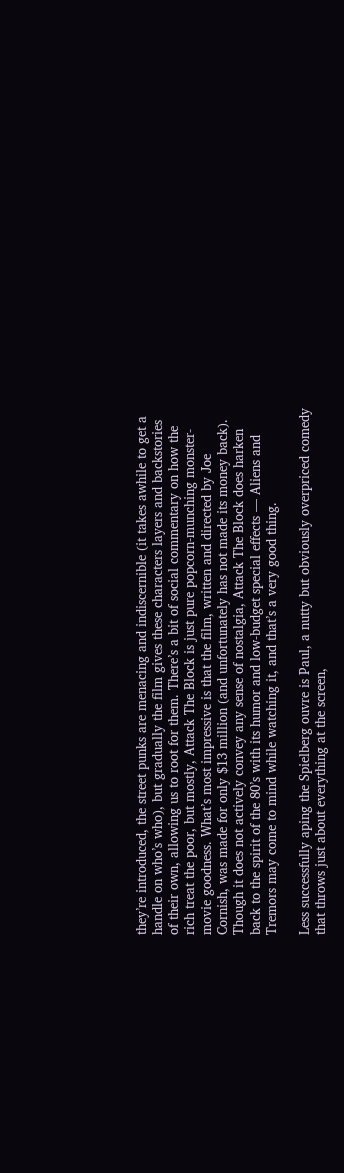they’re introduced, the street punks are menacing and indiscernible (it takes awhile to get a handle on who’s who), but gradually the film gives these characters layers and backstories of their own, allowing us to root for them. There’s a bit of social commentary on how the rich treat the poor, but mostly, Attack The Block is just pure popcorn-munching monster-movie goodness. What’s most impressive is that the film, written and directed by Joe Cornish, was made for only $13 million (and unfortunately has not made its money back). Though it does not actively convey any sense of nostalgia, Attack The Block does harken back to the spirit of the 80’s with its humor and low-budget special effects — Aliens and Tremors may come to mind while watching it, and that’s a very good thing.

Less successfully aping the Spielberg ouvre is Paul, a nutty but obviously overpriced comedy that throws just about everything at the screen,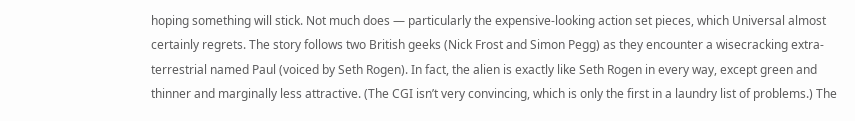hoping something will stick. Not much does — particularly the expensive-looking action set pieces, which Universal almost certainly regrets. The story follows two British geeks (Nick Frost and Simon Pegg) as they encounter a wisecracking extra-terrestrial named Paul (voiced by Seth Rogen). In fact, the alien is exactly like Seth Rogen in every way, except green and thinner and marginally less attractive. (The CGI isn’t very convincing, which is only the first in a laundry list of problems.) The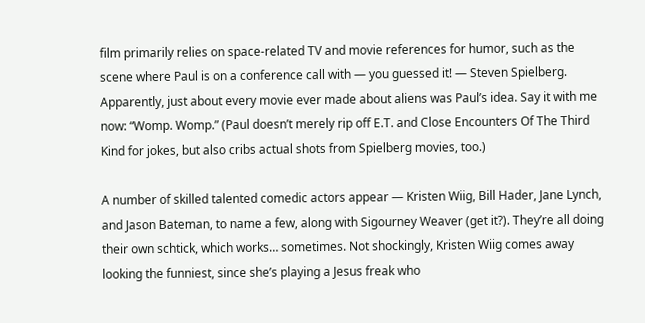film primarily relies on space-related TV and movie references for humor, such as the scene where Paul is on a conference call with — you guessed it! — Steven Spielberg. Apparently, just about every movie ever made about aliens was Paul’s idea. Say it with me now: “Womp. Womp.” (Paul doesn’t merely rip off E.T. and Close Encounters Of The Third Kind for jokes, but also cribs actual shots from Spielberg movies, too.)

A number of skilled talented comedic actors appear — Kristen Wiig, Bill Hader, Jane Lynch, and Jason Bateman, to name a few, along with Sigourney Weaver (get it?). They’re all doing their own schtick, which works… sometimes. Not shockingly, Kristen Wiig comes away looking the funniest, since she’s playing a Jesus freak who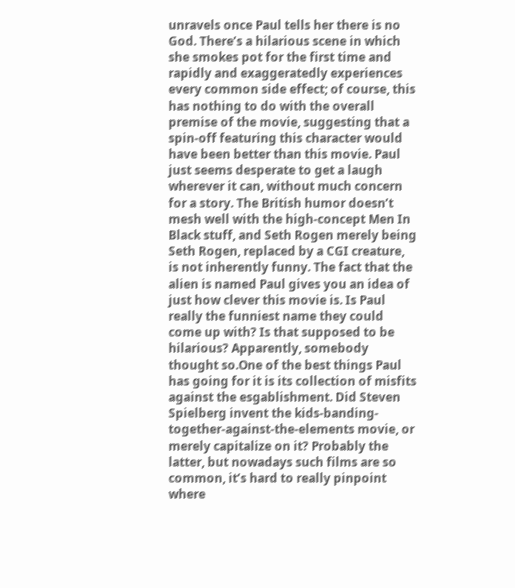unravels once Paul tells her there is no God. There’s a hilarious scene in which she smokes pot for the first time and rapidly and exaggeratedly experiences every common side effect; of course, this has nothing to do with the overall premise of the movie, suggesting that a spin-off featuring this character would have been better than this movie. Paul just seems desperate to get a laugh wherever it can, without much concern for a story. The British humor doesn’t mesh well with the high-concept Men In Black stuff, and Seth Rogen merely being Seth Rogen, replaced by a CGI creature, is not inherently funny. The fact that the alien is named Paul gives you an idea of just how clever this movie is. Is Paul really the funniest name they could come up with? Is that supposed to be hilarious? Apparently, somebody thought so.One of the best things Paul has going for it is its collection of misfits against the esgablishment. Did Steven Spielberg invent the kids-banding-together-against-the-elements movie, or merely capitalize on it? Probably the latter, but nowadays such films are so common, it’s hard to really pinpoint where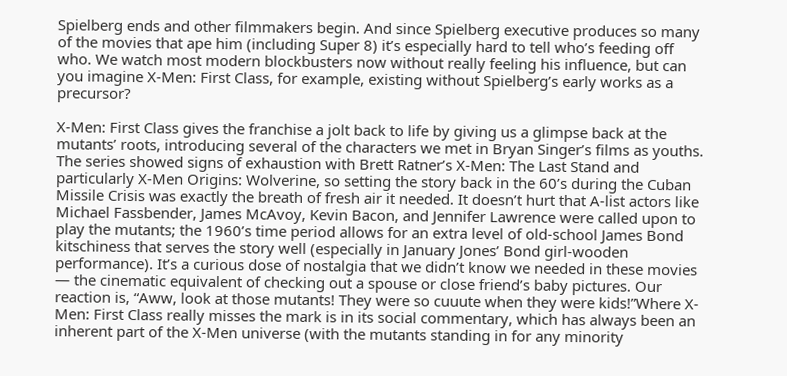Spielberg ends and other filmmakers begin. And since Spielberg executive produces so many of the movies that ape him (including Super 8) it’s especially hard to tell who’s feeding off who. We watch most modern blockbusters now without really feeling his influence, but can you imagine X-Men: First Class, for example, existing without Spielberg’s early works as a precursor?

X-Men: First Class gives the franchise a jolt back to life by giving us a glimpse back at the mutants’ roots, introducing several of the characters we met in Bryan Singer’s films as youths. The series showed signs of exhaustion with Brett Ratner’s X-Men: The Last Stand and particularly X-Men Origins: Wolverine, so setting the story back in the 60’s during the Cuban Missile Crisis was exactly the breath of fresh air it needed. It doesn’t hurt that A-list actors like Michael Fassbender, James McAvoy, Kevin Bacon, and Jennifer Lawrence were called upon to play the mutants; the 1960’s time period allows for an extra level of old-school James Bond kitschiness that serves the story well (especially in January Jones’ Bond girl-wooden performance). It’s a curious dose of nostalgia that we didn’t know we needed in these movies — the cinematic equivalent of checking out a spouse or close friend’s baby pictures. Our reaction is, “Aww, look at those mutants! They were so cuuute when they were kids!”Where X-Men: First Class really misses the mark is in its social commentary, which has always been an inherent part of the X-Men universe (with the mutants standing in for any minority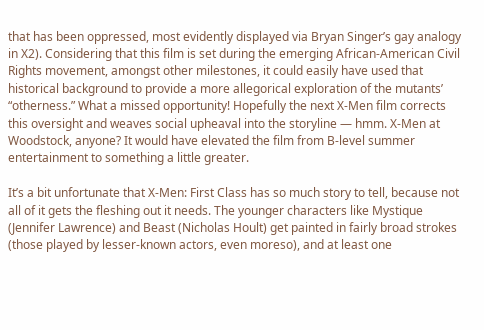that has been oppressed, most evidently displayed via Bryan Singer’s gay analogy in X2). Considering that this film is set during the emerging African-American Civil Rights movement, amongst other milestones, it could easily have used that historical background to provide a more allegorical exploration of the mutants’ “otherness.” What a missed opportunity! Hopefully the next X-Men film corrects this oversight and weaves social upheaval into the storyline — hmm. X-Men at Woodstock, anyone? It would have elevated the film from B-level summer entertainment to something a little greater.

It’s a bit unfortunate that X-Men: First Class has so much story to tell, because not all of it gets the fleshing out it needs. The younger characters like Mystique (Jennifer Lawrence) and Beast (Nicholas Hoult) get painted in fairly broad strokes (those played by lesser-known actors, even moreso), and at least one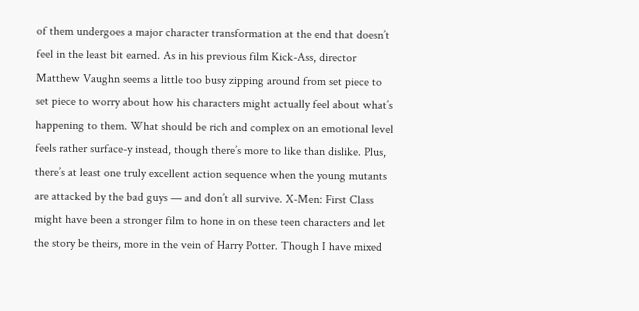of them undergoes a major character transformation at the end that doesn’t feel in the least bit earned. As in his previous film Kick-Ass, director Matthew Vaughn seems a little too busy zipping around from set piece to set piece to worry about how his characters might actually feel about what’s happening to them. What should be rich and complex on an emotional level feels rather surface-y instead, though there’s more to like than dislike. Plus, there’s at least one truly excellent action sequence when the young mutants are attacked by the bad guys — and don’t all survive. X-Men: First Class might have been a stronger film to hone in on these teen characters and let the story be theirs, more in the vein of Harry Potter. Though I have mixed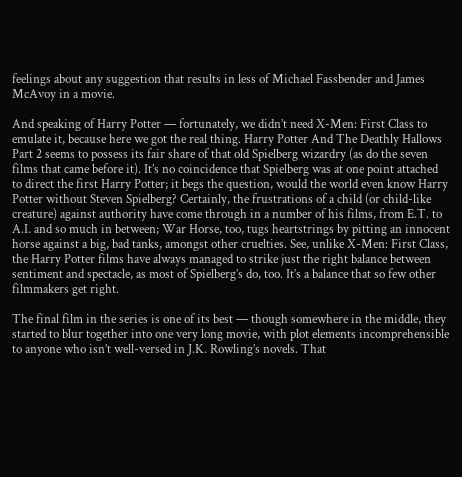feelings about any suggestion that results in less of Michael Fassbender and James McAvoy in a movie.

And speaking of Harry Potter — fortunately, we didn’t need X-Men: First Class to emulate it, because here we got the real thing. Harry Potter And The Deathly Hallows Part 2 seems to possess its fair share of that old Spielberg wizardry (as do the seven films that came before it). It’s no coincidence that Spielberg was at one point attached to direct the first Harry Potter; it begs the question, would the world even know Harry Potter without Steven Spielberg? Certainly, the frustrations of a child (or child-like creature) against authority have come through in a number of his films, from E.T. to A.I. and so much in between; War Horse, too, tugs heartstrings by pitting an innocent horse against a big, bad tanks, amongst other cruelties. See, unlike X-Men: First Class, the Harry Potter films have always managed to strike just the right balance between sentiment and spectacle, as most of Spielberg’s do, too. It’s a balance that so few other filmmakers get right.

The final film in the series is one of its best — though somewhere in the middle, they started to blur together into one very long movie, with plot elements incomprehensible to anyone who isn’t well-versed in J.K. Rowling’s novels. That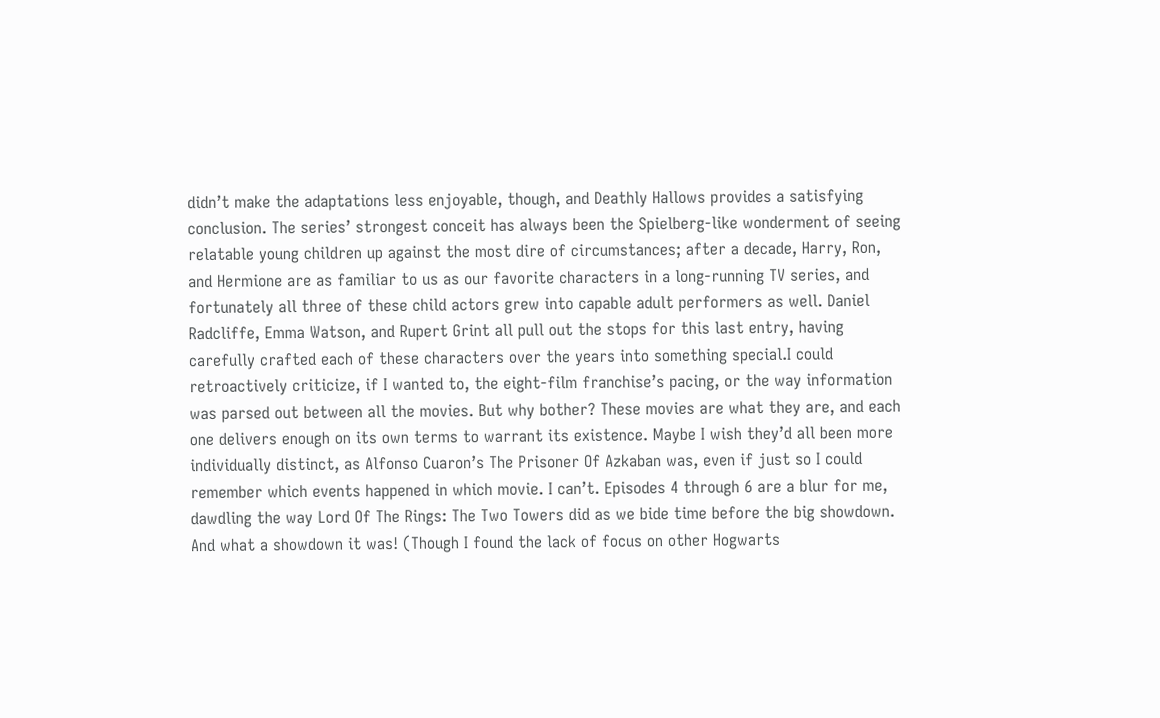didn’t make the adaptations less enjoyable, though, and Deathly Hallows provides a satisfying conclusion. The series’ strongest conceit has always been the Spielberg-like wonderment of seeing relatable young children up against the most dire of circumstances; after a decade, Harry, Ron, and Hermione are as familiar to us as our favorite characters in a long-running TV series, and fortunately all three of these child actors grew into capable adult performers as well. Daniel Radcliffe, Emma Watson, and Rupert Grint all pull out the stops for this last entry, having carefully crafted each of these characters over the years into something special.I could retroactively criticize, if I wanted to, the eight-film franchise’s pacing, or the way information was parsed out between all the movies. But why bother? These movies are what they are, and each one delivers enough on its own terms to warrant its existence. Maybe I wish they’d all been more individually distinct, as Alfonso Cuaron’s The Prisoner Of Azkaban was, even if just so I could remember which events happened in which movie. I can’t. Episodes 4 through 6 are a blur for me, dawdling the way Lord Of The Rings: The Two Towers did as we bide time before the big showdown. And what a showdown it was! (Though I found the lack of focus on other Hogwarts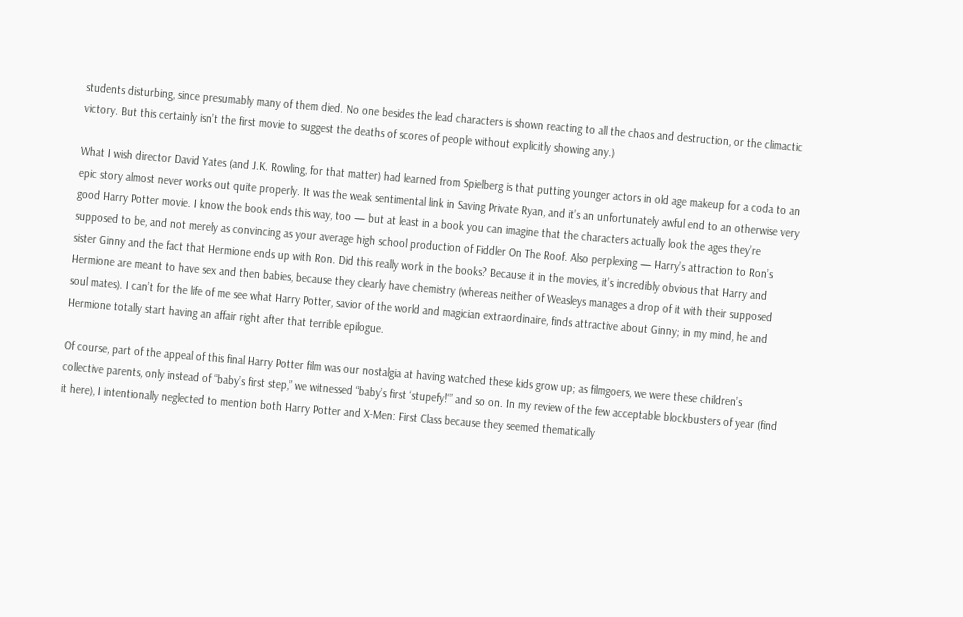students disturbing, since presumably many of them died. No one besides the lead characters is shown reacting to all the chaos and destruction, or the climactic victory. But this certainly isn’t the first movie to suggest the deaths of scores of people without explicitly showing any.)

What I wish director David Yates (and J.K. Rowling, for that matter) had learned from Spielberg is that putting younger actors in old age makeup for a coda to an epic story almost never works out quite properly. It was the weak sentimental link in Saving Private Ryan, and it’s an unfortunately awful end to an otherwise very good Harry Potter movie. I know the book ends this way, too — but at least in a book you can imagine that the characters actually look the ages they’re supposed to be, and not merely as convincing as your average high school production of Fiddler On The Roof. Also perplexing — Harry’s attraction to Ron’s sister Ginny and the fact that Hermione ends up with Ron. Did this really work in the books? Because it in the movies, it’s incredibly obvious that Harry and Hermione are meant to have sex and then babies, because they clearly have chemistry (whereas neither of Weasleys manages a drop of it with their supposed soul mates). I can’t for the life of me see what Harry Potter, savior of the world and magician extraordinaire, finds attractive about Ginny; in my mind, he and Hermione totally start having an affair right after that terrible epilogue.

Of course, part of the appeal of this final Harry Potter film was our nostalgia at having watched these kids grow up; as filmgoers, we were these children’s collective parents, only instead of “baby’s first step,” we witnessed “baby’s first ‘stupefy!'” and so on. In my review of the few acceptable blockbusters of year (find it here), I intentionally neglected to mention both Harry Potter and X-Men: First Class because they seemed thematically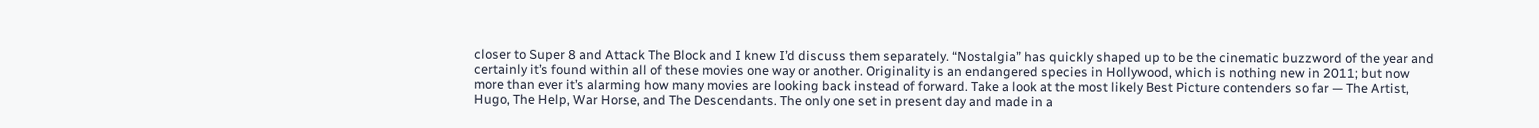closer to Super 8 and Attack The Block and I knew I’d discuss them separately. “Nostalgia” has quickly shaped up to be the cinematic buzzword of the year and certainly it’s found within all of these movies one way or another. Originality is an endangered species in Hollywood, which is nothing new in 2011; but now more than ever it’s alarming how many movies are looking back instead of forward. Take a look at the most likely Best Picture contenders so far — The Artist, Hugo, The Help, War Horse, and The Descendants. The only one set in present day and made in a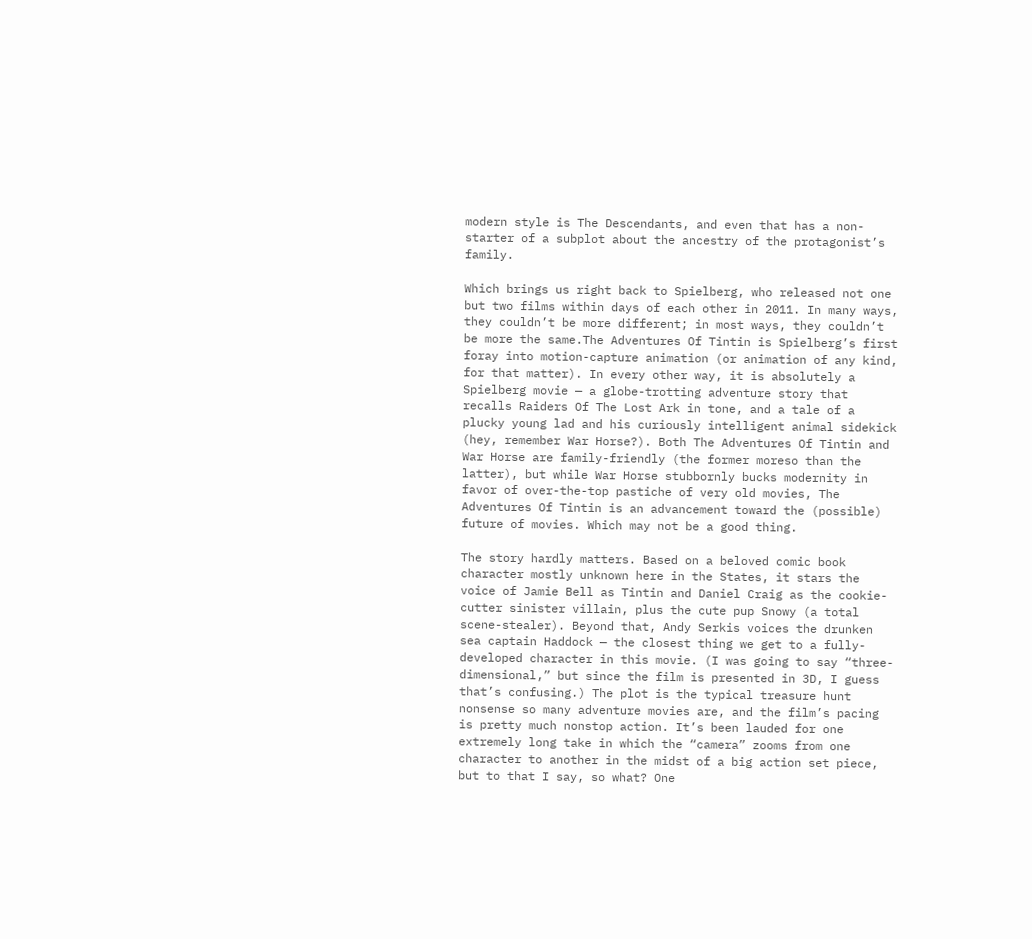modern style is The Descendants, and even that has a non-starter of a subplot about the ancestry of the protagonist’s family.

Which brings us right back to Spielberg, who released not one but two films within days of each other in 2011. In many ways, they couldn’t be more different; in most ways, they couldn’t be more the same.The Adventures Of Tintin is Spielberg’s first foray into motion-capture animation (or animation of any kind, for that matter). In every other way, it is absolutely a Spielberg movie — a globe-trotting adventure story that recalls Raiders Of The Lost Ark in tone, and a tale of a plucky young lad and his curiously intelligent animal sidekick (hey, remember War Horse?). Both The Adventures Of Tintin and War Horse are family-friendly (the former moreso than the latter), but while War Horse stubbornly bucks modernity in favor of over-the-top pastiche of very old movies, The Adventures Of Tintin is an advancement toward the (possible) future of movies. Which may not be a good thing.

The story hardly matters. Based on a beloved comic book character mostly unknown here in the States, it stars the voice of Jamie Bell as Tintin and Daniel Craig as the cookie-cutter sinister villain, plus the cute pup Snowy (a total scene-stealer). Beyond that, Andy Serkis voices the drunken sea captain Haddock — the closest thing we get to a fully-developed character in this movie. (I was going to say “three-dimensional,” but since the film is presented in 3D, I guess that’s confusing.) The plot is the typical treasure hunt nonsense so many adventure movies are, and the film’s pacing is pretty much nonstop action. It’s been lauded for one extremely long take in which the “camera” zooms from one character to another in the midst of a big action set piece, but to that I say, so what? One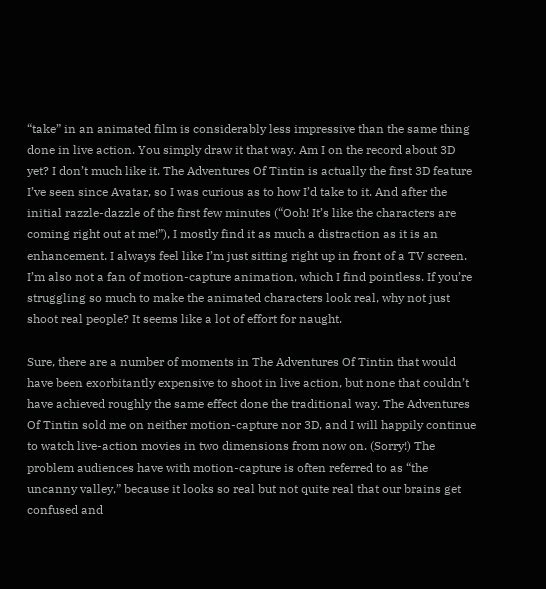“take” in an animated film is considerably less impressive than the same thing done in live action. You simply draw it that way. Am I on the record about 3D yet? I don’t much like it. The Adventures Of Tintin is actually the first 3D feature I’ve seen since Avatar, so I was curious as to how I’d take to it. And after the initial razzle-dazzle of the first few minutes (“Ooh! It’s like the characters are coming right out at me!”), I mostly find it as much a distraction as it is an enhancement. I always feel like I’m just sitting right up in front of a TV screen. I’m also not a fan of motion-capture animation, which I find pointless. If you’re struggling so much to make the animated characters look real, why not just shoot real people? It seems like a lot of effort for naught.

Sure, there are a number of moments in The Adventures Of Tintin that would have been exorbitantly expensive to shoot in live action, but none that couldn’t have achieved roughly the same effect done the traditional way. The Adventures Of Tintin sold me on neither motion-capture nor 3D, and I will happily continue to watch live-action movies in two dimensions from now on. (Sorry!) The problem audiences have with motion-capture is often referred to as “the uncanny valley,” because it looks so real but not quite real that our brains get confused and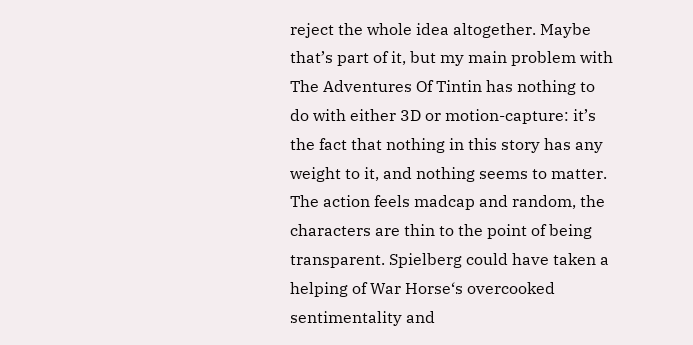reject the whole idea altogether. Maybe that’s part of it, but my main problem with The Adventures Of Tintin has nothing to do with either 3D or motion-capture: it’s the fact that nothing in this story has any weight to it, and nothing seems to matter. The action feels madcap and random, the characters are thin to the point of being transparent. Spielberg could have taken a helping of War Horse‘s overcooked sentimentality and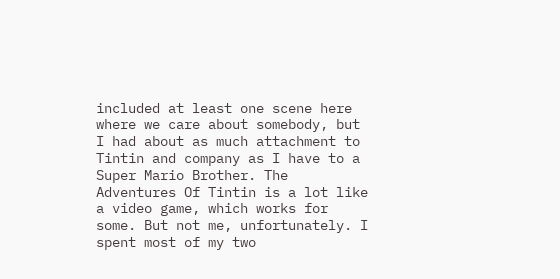included at least one scene here where we care about somebody, but I had about as much attachment to Tintin and company as I have to a Super Mario Brother. The Adventures Of Tintin is a lot like a video game, which works for some. But not me, unfortunately. I spent most of my two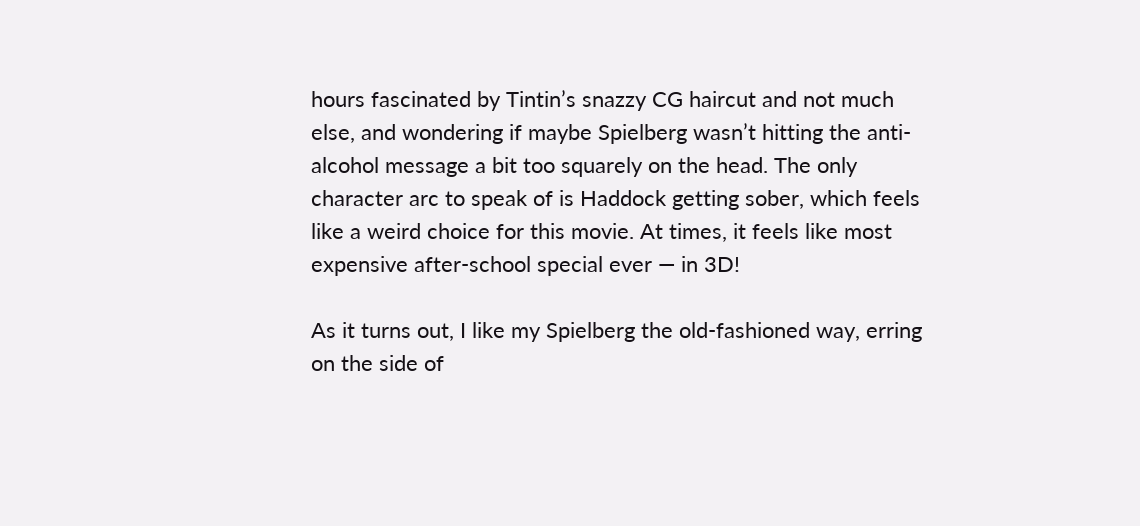hours fascinated by Tintin’s snazzy CG haircut and not much else, and wondering if maybe Spielberg wasn’t hitting the anti-alcohol message a bit too squarely on the head. The only character arc to speak of is Haddock getting sober, which feels like a weird choice for this movie. At times, it feels like most expensive after-school special ever — in 3D!

As it turns out, I like my Spielberg the old-fashioned way, erring on the side of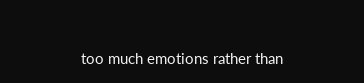too much emotions rather than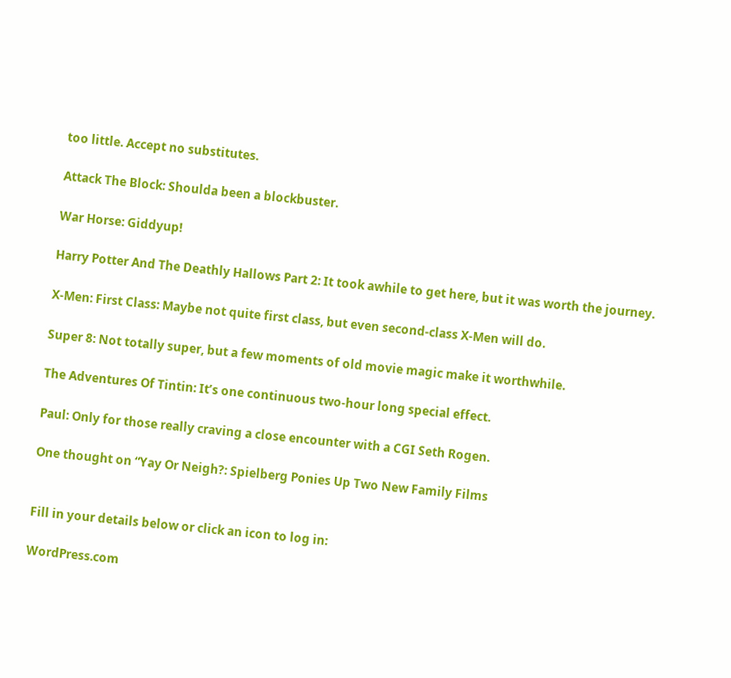too little. Accept no substitutes.

Attack The Block: Shoulda been a blockbuster.

War Horse: Giddyup!

Harry Potter And The Deathly Hallows Part 2: It took awhile to get here, but it was worth the journey.

X-Men: First Class: Maybe not quite first class, but even second-class X-Men will do.

Super 8: Not totally super, but a few moments of old movie magic make it worthwhile.

The Adventures Of Tintin: It’s one continuous two-hour long special effect.

Paul: Only for those really craving a close encounter with a CGI Seth Rogen.

One thought on “Yay Or Neigh?: Spielberg Ponies Up Two New Family Films


Fill in your details below or click an icon to log in:

WordPress.com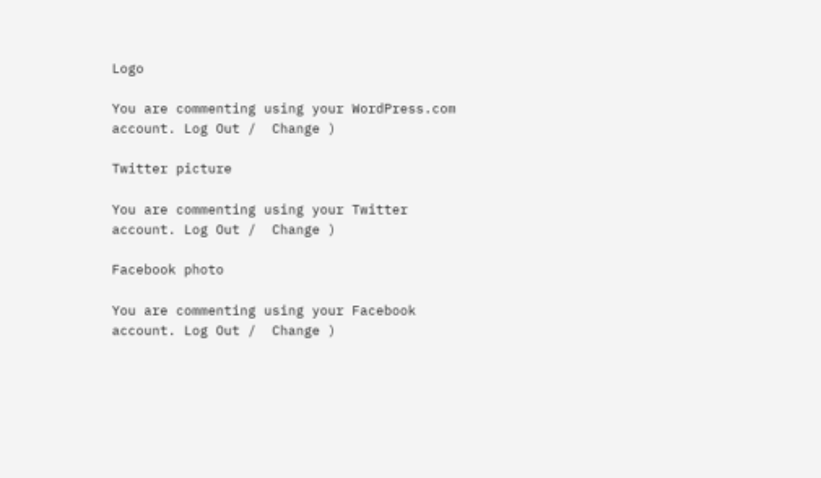Logo

You are commenting using your WordPress.com account. Log Out /  Change )

Twitter picture

You are commenting using your Twitter account. Log Out /  Change )

Facebook photo

You are commenting using your Facebook account. Log Out /  Change )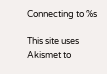Connecting to %s

This site uses Akismet to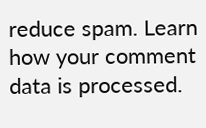reduce spam. Learn how your comment data is processed.